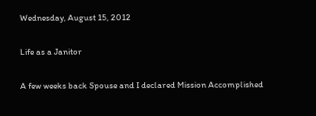Wednesday, August 15, 2012

Life as a Janitor

A few weeks back Spouse and I declared Mission Accomplished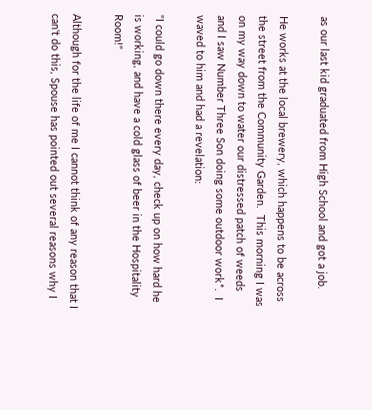as our last kid graduated from High School and got a job.

He works at the local brewery, which happens to be across the street from the Community Garden.  This morning I was on my way down to water our distressed patch of weeds and I saw Number Three Son doing some outdoor work*.  I waved to him and had a revelation:

"I could go down there every day, check up on how hard he is working, and have a cold glass of beer in the Hospitality Room!"

Although for the life of me I cannot think of any reason that I can't do this, Spouse has pointed out several reasons why I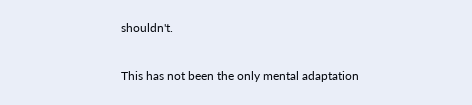shouldn't.

This has not been the only mental adaptation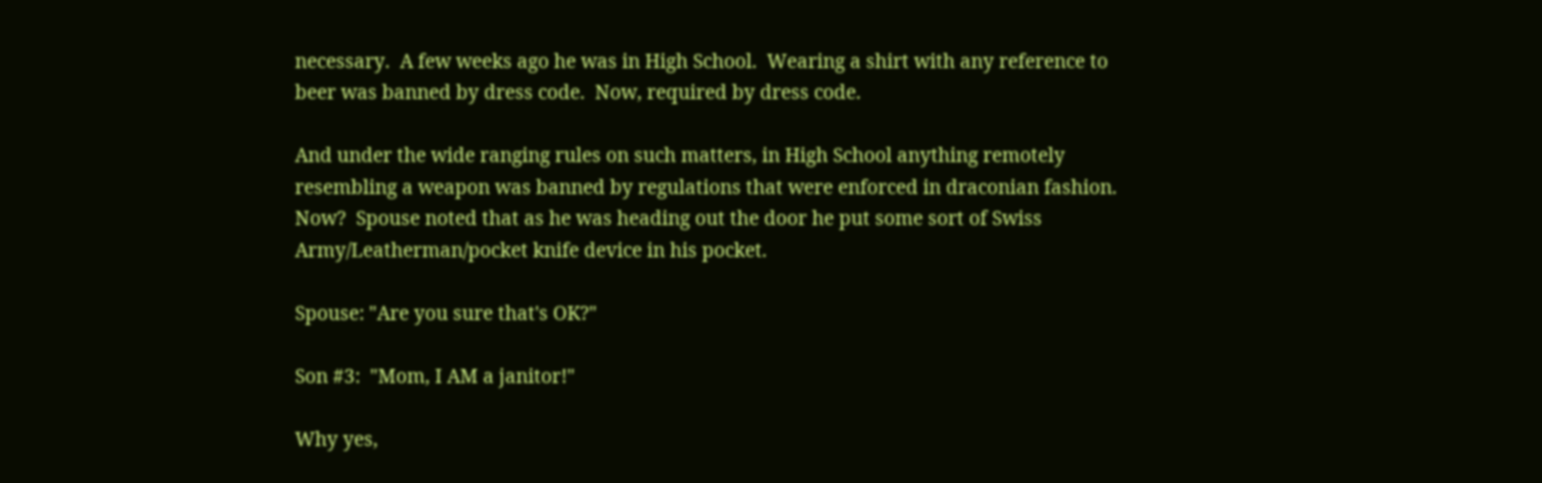necessary.  A few weeks ago he was in High School.  Wearing a shirt with any reference to beer was banned by dress code.  Now, required by dress code.

And under the wide ranging rules on such matters, in High School anything remotely resembling a weapon was banned by regulations that were enforced in draconian fashion.  Now?  Spouse noted that as he was heading out the door he put some sort of Swiss Army/Leatherman/pocket knife device in his pocket.

Spouse: "Are you sure that's OK?"

Son #3:  "Mom, I AM a janitor!"

Why yes,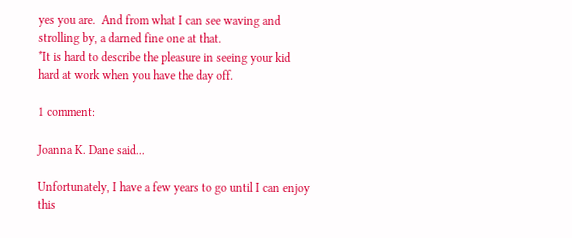yes you are.  And from what I can see waving and strolling by, a darned fine one at that.
*It is hard to describe the pleasure in seeing your kid hard at work when you have the day off.

1 comment:

Joanna K. Dane said...

Unfortunately, I have a few years to go until I can enjoy this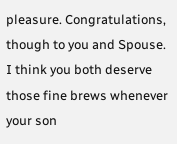pleasure. Congratulations, though to you and Spouse. I think you both deserve those fine brews whenever your son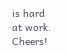is hard at work. Cheers!